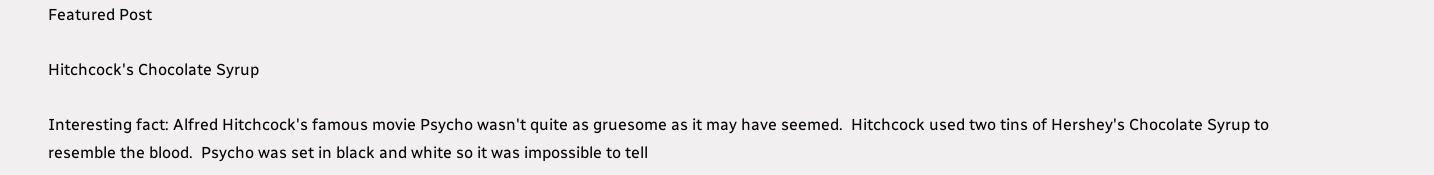Featured Post

Hitchcock's Chocolate Syrup

Interesting fact: Alfred Hitchcock's famous movie Psycho wasn't quite as gruesome as it may have seemed.  Hitchcock used two tins of Hershey's Chocolate Syrup to resemble the blood.  Psycho was set in black and white so it was impossible to tell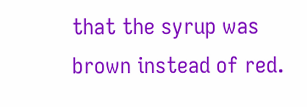that the syrup was brown instead of red.